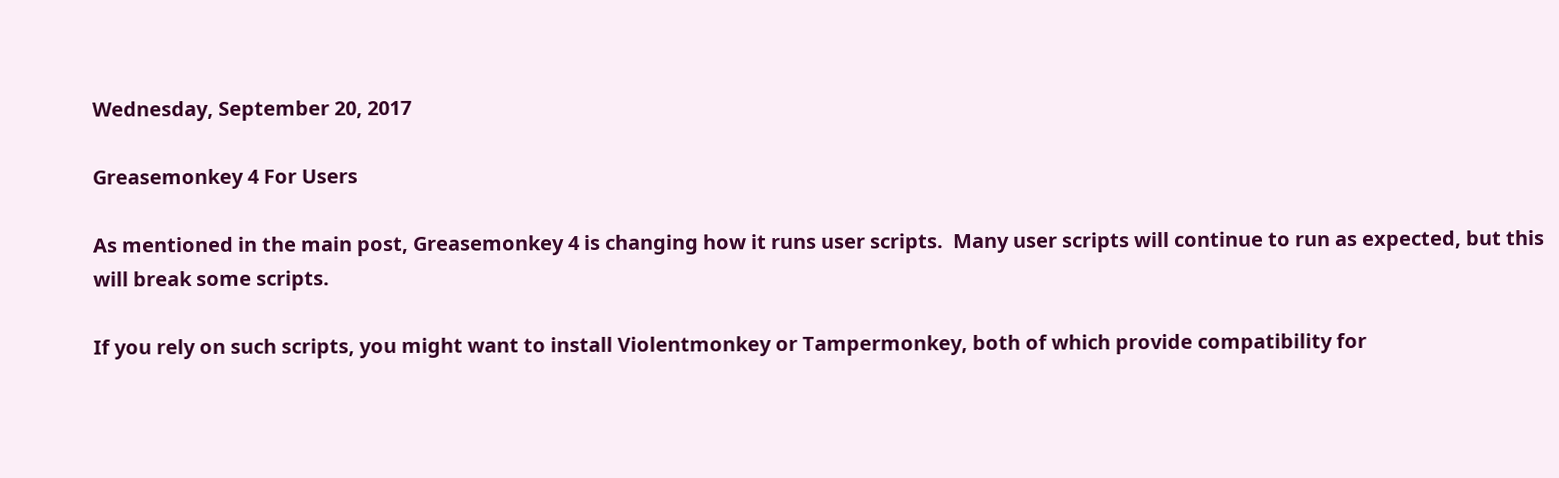Wednesday, September 20, 2017

Greasemonkey 4 For Users

As mentioned in the main post, Greasemonkey 4 is changing how it runs user scripts.  Many user scripts will continue to run as expected, but this will break some scripts.

If you rely on such scripts, you might want to install Violentmonkey or Tampermonkey, both of which provide compatibility for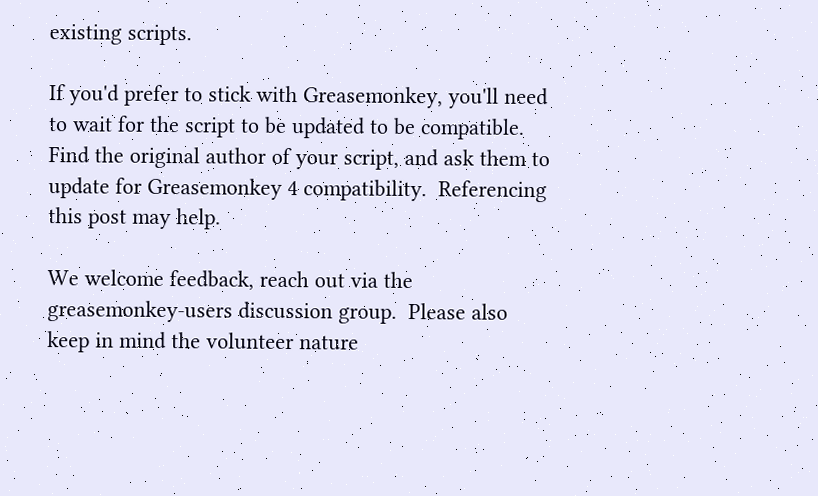existing scripts.

If you'd prefer to stick with Greasemonkey, you'll need to wait for the script to be updated to be compatible.  Find the original author of your script, and ask them to update for Greasemonkey 4 compatibility.  Referencing this post may help.

We welcome feedback, reach out via the greasemonkey-users discussion group.  Please also keep in mind the volunteer nature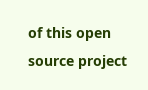of this open source project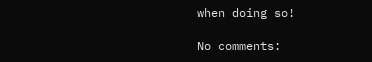when doing so!

No comments: